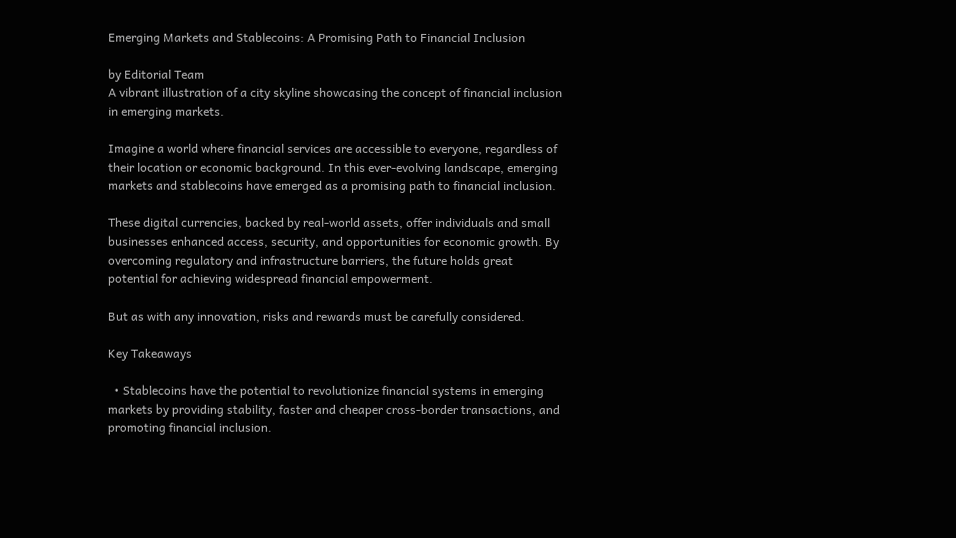Emerging Markets and Stablecoins: A Promising Path to Financial Inclusion

by Editorial Team
A vibrant illustration of a city skyline showcasing the concept of financial inclusion in emerging markets.

Imagine a world where financial services are accessible to everyone, regardless of their location or economic background. In this ever-evolving landscape, emerging markets and stablecoins have emerged as a promising path to financial inclusion.

These digital currencies, backed by real-world assets, offer individuals and small businesses enhanced access, security, and opportunities for economic growth. By overcoming regulatory and infrastructure barriers, the future holds great potential for achieving widespread financial empowerment.

But as with any innovation, risks and rewards must be carefully considered.

Key Takeaways

  • Stablecoins have the potential to revolutionize financial systems in emerging markets by providing stability, faster and cheaper cross-border transactions, and promoting financial inclusion.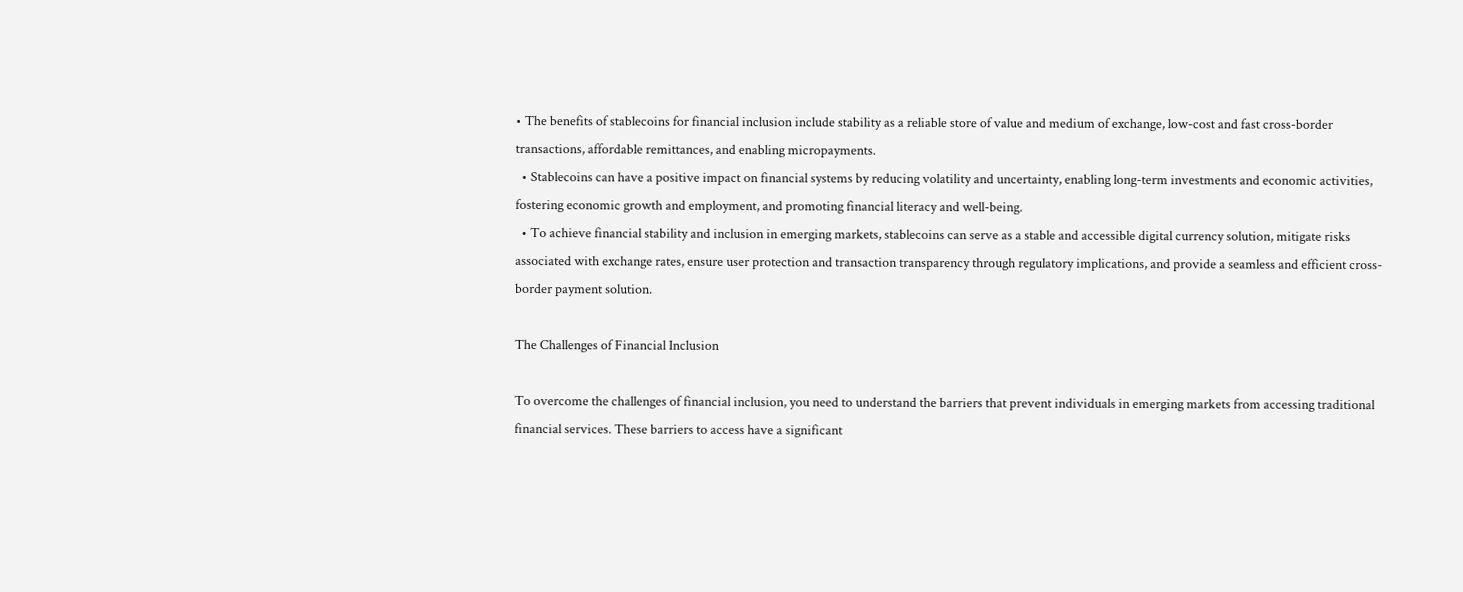• The benefits of stablecoins for financial inclusion include stability as a reliable store of value and medium of exchange, low-cost and fast cross-border transactions, affordable remittances, and enabling micropayments.
  • Stablecoins can have a positive impact on financial systems by reducing volatility and uncertainty, enabling long-term investments and economic activities, fostering economic growth and employment, and promoting financial literacy and well-being.
  • To achieve financial stability and inclusion in emerging markets, stablecoins can serve as a stable and accessible digital currency solution, mitigate risks associated with exchange rates, ensure user protection and transaction transparency through regulatory implications, and provide a seamless and efficient cross-border payment solution.

The Challenges of Financial Inclusion

To overcome the challenges of financial inclusion, you need to understand the barriers that prevent individuals in emerging markets from accessing traditional financial services. These barriers to access have a significant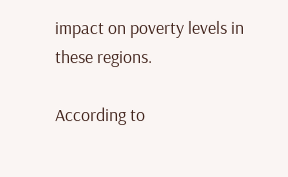impact on poverty levels in these regions.

According to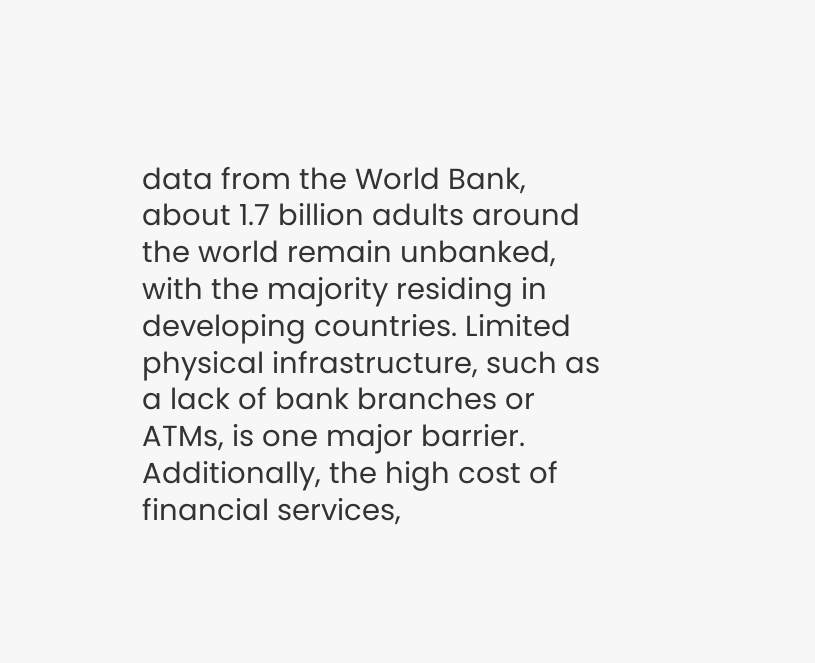data from the World Bank, about 1.7 billion adults around the world remain unbanked, with the majority residing in developing countries. Limited physical infrastructure, such as a lack of bank branches or ATMs, is one major barrier. Additionally, the high cost of financial services,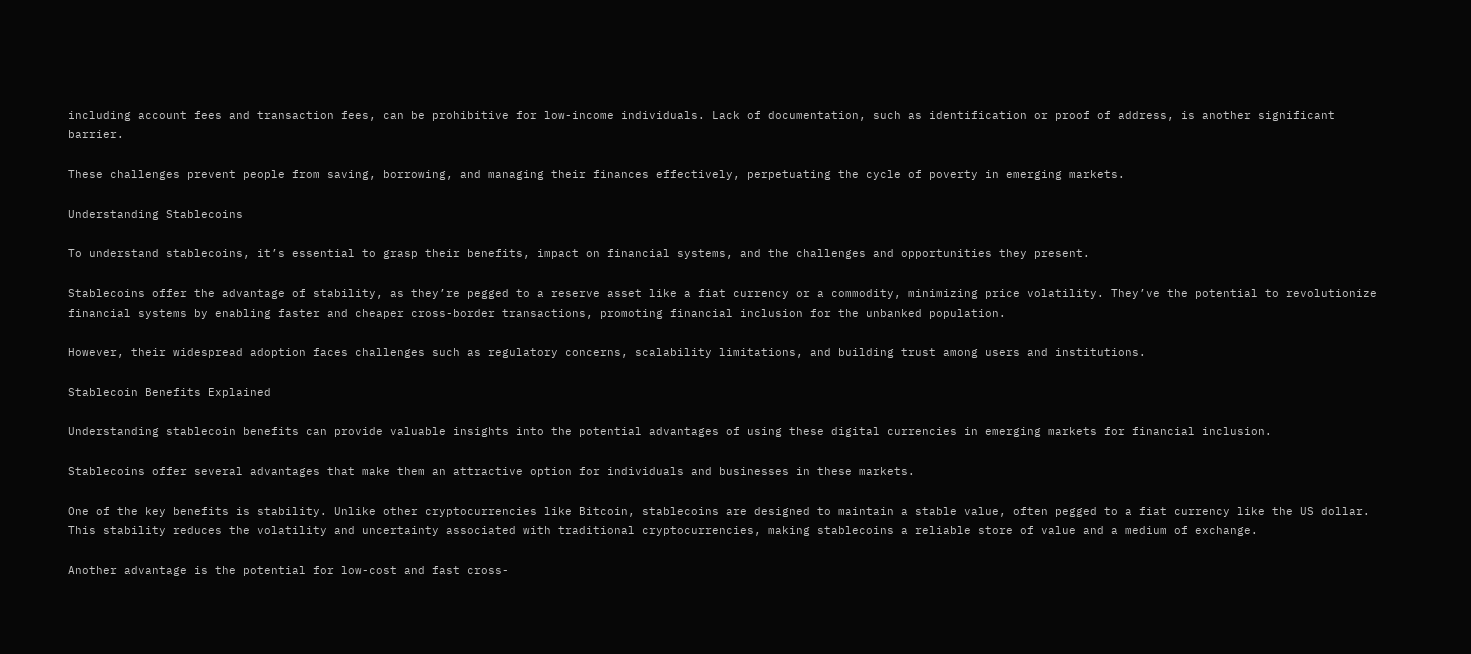including account fees and transaction fees, can be prohibitive for low-income individuals. Lack of documentation, such as identification or proof of address, is another significant barrier.

These challenges prevent people from saving, borrowing, and managing their finances effectively, perpetuating the cycle of poverty in emerging markets.

Understanding Stablecoins

To understand stablecoins, it’s essential to grasp their benefits, impact on financial systems, and the challenges and opportunities they present.

Stablecoins offer the advantage of stability, as they’re pegged to a reserve asset like a fiat currency or a commodity, minimizing price volatility. They’ve the potential to revolutionize financial systems by enabling faster and cheaper cross-border transactions, promoting financial inclusion for the unbanked population.

However, their widespread adoption faces challenges such as regulatory concerns, scalability limitations, and building trust among users and institutions.

Stablecoin Benefits Explained

Understanding stablecoin benefits can provide valuable insights into the potential advantages of using these digital currencies in emerging markets for financial inclusion.

Stablecoins offer several advantages that make them an attractive option for individuals and businesses in these markets.

One of the key benefits is stability. Unlike other cryptocurrencies like Bitcoin, stablecoins are designed to maintain a stable value, often pegged to a fiat currency like the US dollar. This stability reduces the volatility and uncertainty associated with traditional cryptocurrencies, making stablecoins a reliable store of value and a medium of exchange.

Another advantage is the potential for low-cost and fast cross-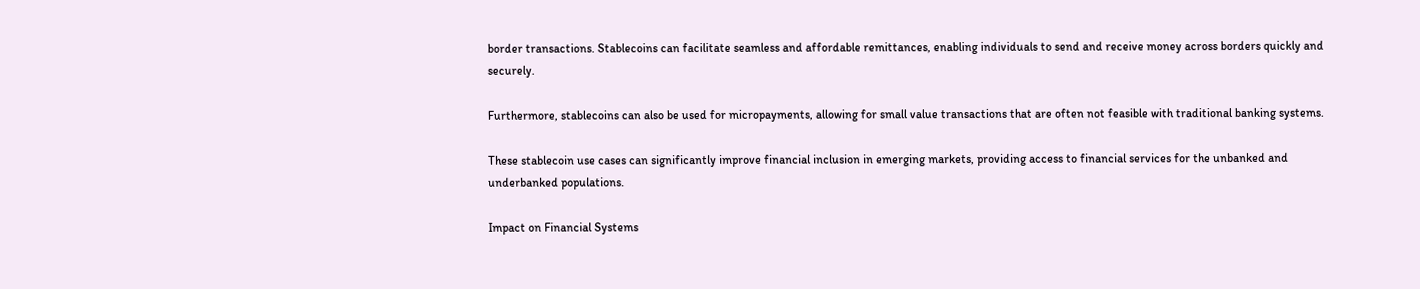border transactions. Stablecoins can facilitate seamless and affordable remittances, enabling individuals to send and receive money across borders quickly and securely.

Furthermore, stablecoins can also be used for micropayments, allowing for small value transactions that are often not feasible with traditional banking systems.

These stablecoin use cases can significantly improve financial inclusion in emerging markets, providing access to financial services for the unbanked and underbanked populations.

Impact on Financial Systems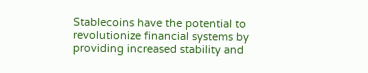Stablecoins have the potential to revolutionize financial systems by providing increased stability and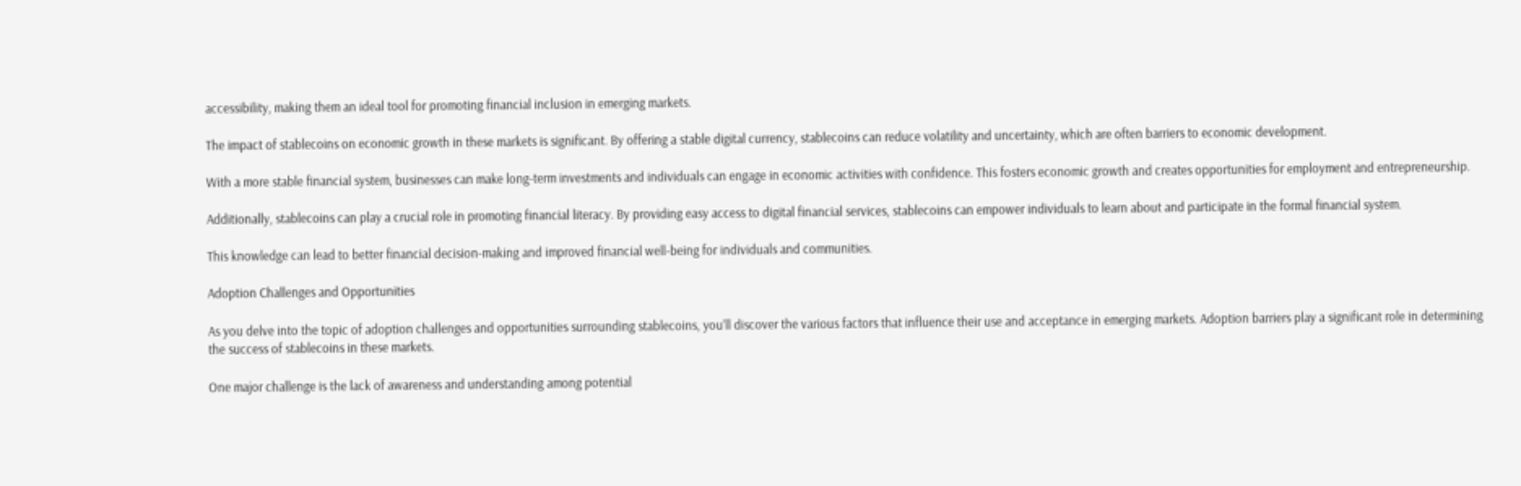accessibility, making them an ideal tool for promoting financial inclusion in emerging markets.

The impact of stablecoins on economic growth in these markets is significant. By offering a stable digital currency, stablecoins can reduce volatility and uncertainty, which are often barriers to economic development.

With a more stable financial system, businesses can make long-term investments and individuals can engage in economic activities with confidence. This fosters economic growth and creates opportunities for employment and entrepreneurship.

Additionally, stablecoins can play a crucial role in promoting financial literacy. By providing easy access to digital financial services, stablecoins can empower individuals to learn about and participate in the formal financial system.

This knowledge can lead to better financial decision-making and improved financial well-being for individuals and communities.

Adoption Challenges and Opportunities

As you delve into the topic of adoption challenges and opportunities surrounding stablecoins, you’ll discover the various factors that influence their use and acceptance in emerging markets. Adoption barriers play a significant role in determining the success of stablecoins in these markets.

One major challenge is the lack of awareness and understanding among potential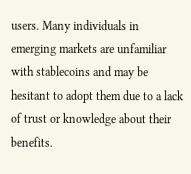users. Many individuals in emerging markets are unfamiliar with stablecoins and may be hesitant to adopt them due to a lack of trust or knowledge about their benefits.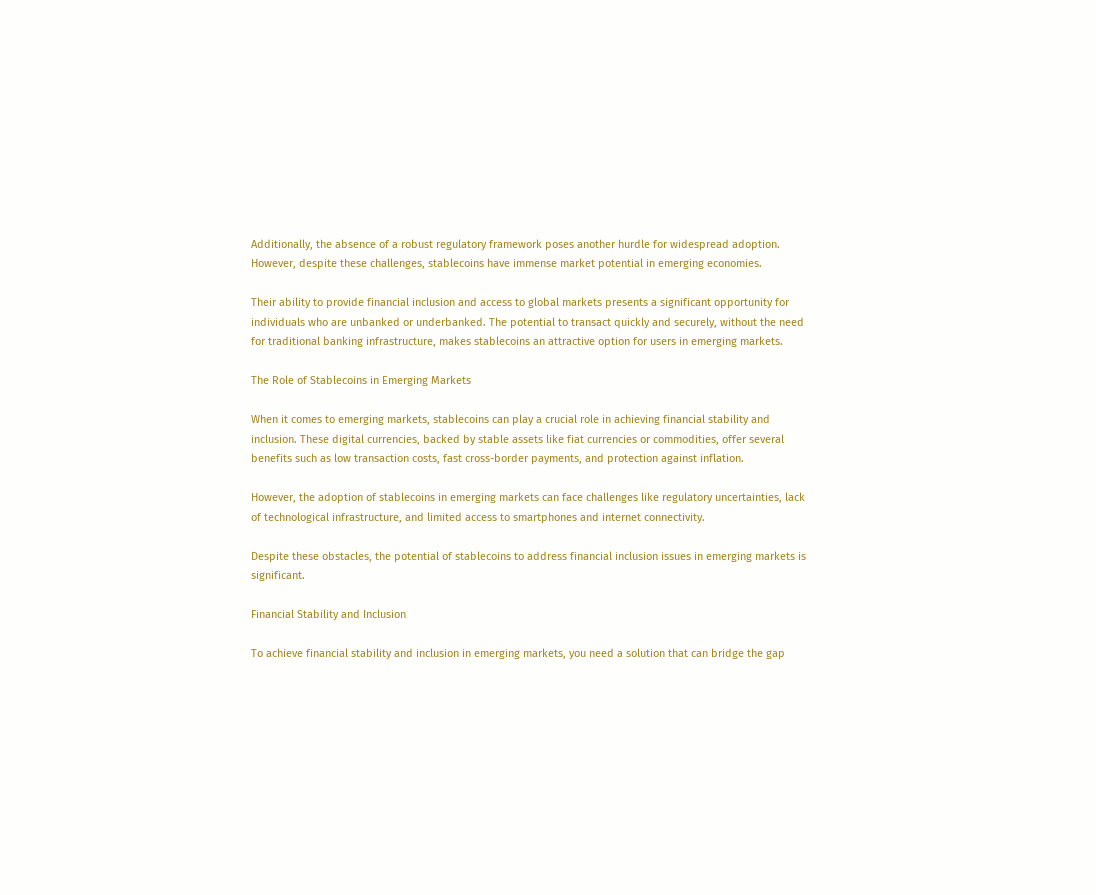Additionally, the absence of a robust regulatory framework poses another hurdle for widespread adoption. However, despite these challenges, stablecoins have immense market potential in emerging economies.

Their ability to provide financial inclusion and access to global markets presents a significant opportunity for individuals who are unbanked or underbanked. The potential to transact quickly and securely, without the need for traditional banking infrastructure, makes stablecoins an attractive option for users in emerging markets.

The Role of Stablecoins in Emerging Markets

When it comes to emerging markets, stablecoins can play a crucial role in achieving financial stability and inclusion. These digital currencies, backed by stable assets like fiat currencies or commodities, offer several benefits such as low transaction costs, fast cross-border payments, and protection against inflation.

However, the adoption of stablecoins in emerging markets can face challenges like regulatory uncertainties, lack of technological infrastructure, and limited access to smartphones and internet connectivity.

Despite these obstacles, the potential of stablecoins to address financial inclusion issues in emerging markets is significant.

Financial Stability and Inclusion

To achieve financial stability and inclusion in emerging markets, you need a solution that can bridge the gap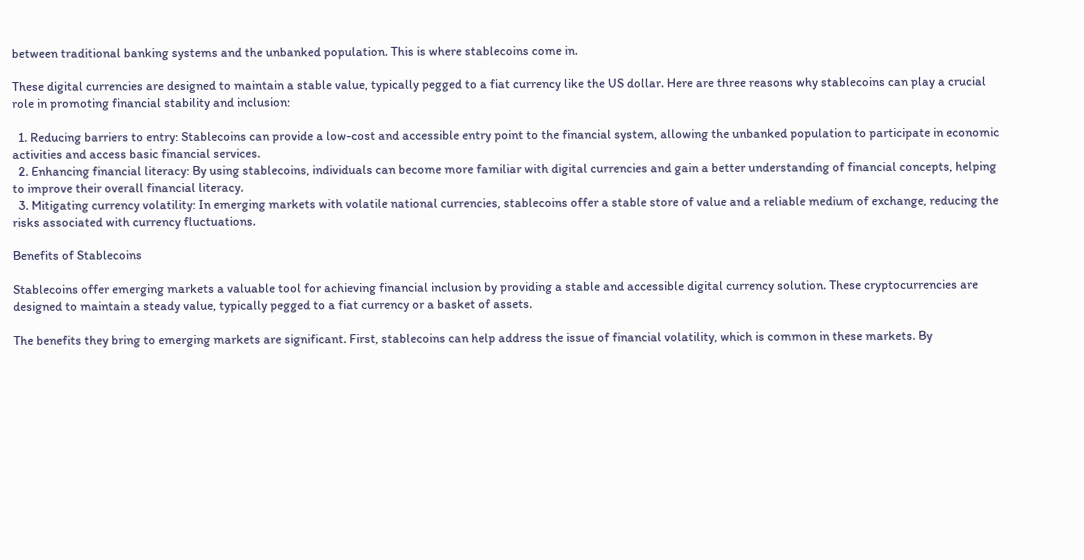between traditional banking systems and the unbanked population. This is where stablecoins come in.

These digital currencies are designed to maintain a stable value, typically pegged to a fiat currency like the US dollar. Here are three reasons why stablecoins can play a crucial role in promoting financial stability and inclusion:

  1. Reducing barriers to entry: Stablecoins can provide a low-cost and accessible entry point to the financial system, allowing the unbanked population to participate in economic activities and access basic financial services.
  2. Enhancing financial literacy: By using stablecoins, individuals can become more familiar with digital currencies and gain a better understanding of financial concepts, helping to improve their overall financial literacy.
  3. Mitigating currency volatility: In emerging markets with volatile national currencies, stablecoins offer a stable store of value and a reliable medium of exchange, reducing the risks associated with currency fluctuations.

Benefits of Stablecoins

Stablecoins offer emerging markets a valuable tool for achieving financial inclusion by providing a stable and accessible digital currency solution. These cryptocurrencies are designed to maintain a steady value, typically pegged to a fiat currency or a basket of assets.

The benefits they bring to emerging markets are significant. First, stablecoins can help address the issue of financial volatility, which is common in these markets. By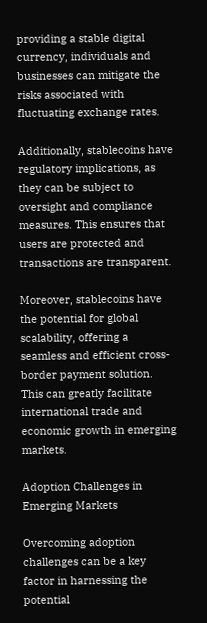providing a stable digital currency, individuals and businesses can mitigate the risks associated with fluctuating exchange rates.

Additionally, stablecoins have regulatory implications, as they can be subject to oversight and compliance measures. This ensures that users are protected and transactions are transparent.

Moreover, stablecoins have the potential for global scalability, offering a seamless and efficient cross-border payment solution. This can greatly facilitate international trade and economic growth in emerging markets.

Adoption Challenges in Emerging Markets

Overcoming adoption challenges can be a key factor in harnessing the potential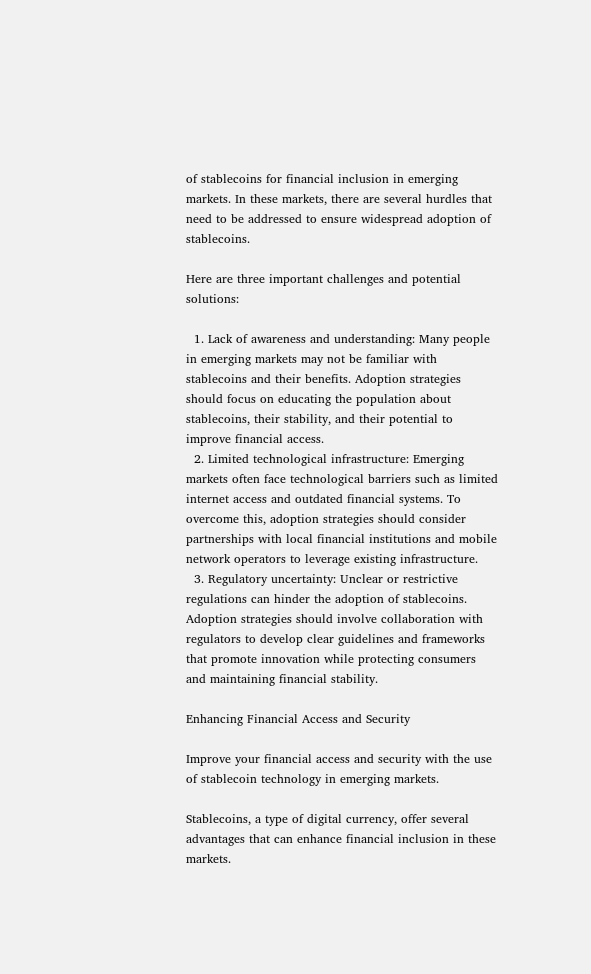of stablecoins for financial inclusion in emerging markets. In these markets, there are several hurdles that need to be addressed to ensure widespread adoption of stablecoins.

Here are three important challenges and potential solutions:

  1. Lack of awareness and understanding: Many people in emerging markets may not be familiar with stablecoins and their benefits. Adoption strategies should focus on educating the population about stablecoins, their stability, and their potential to improve financial access.
  2. Limited technological infrastructure: Emerging markets often face technological barriers such as limited internet access and outdated financial systems. To overcome this, adoption strategies should consider partnerships with local financial institutions and mobile network operators to leverage existing infrastructure.
  3. Regulatory uncertainty: Unclear or restrictive regulations can hinder the adoption of stablecoins. Adoption strategies should involve collaboration with regulators to develop clear guidelines and frameworks that promote innovation while protecting consumers and maintaining financial stability.

Enhancing Financial Access and Security

Improve your financial access and security with the use of stablecoin technology in emerging markets.

Stablecoins, a type of digital currency, offer several advantages that can enhance financial inclusion in these markets.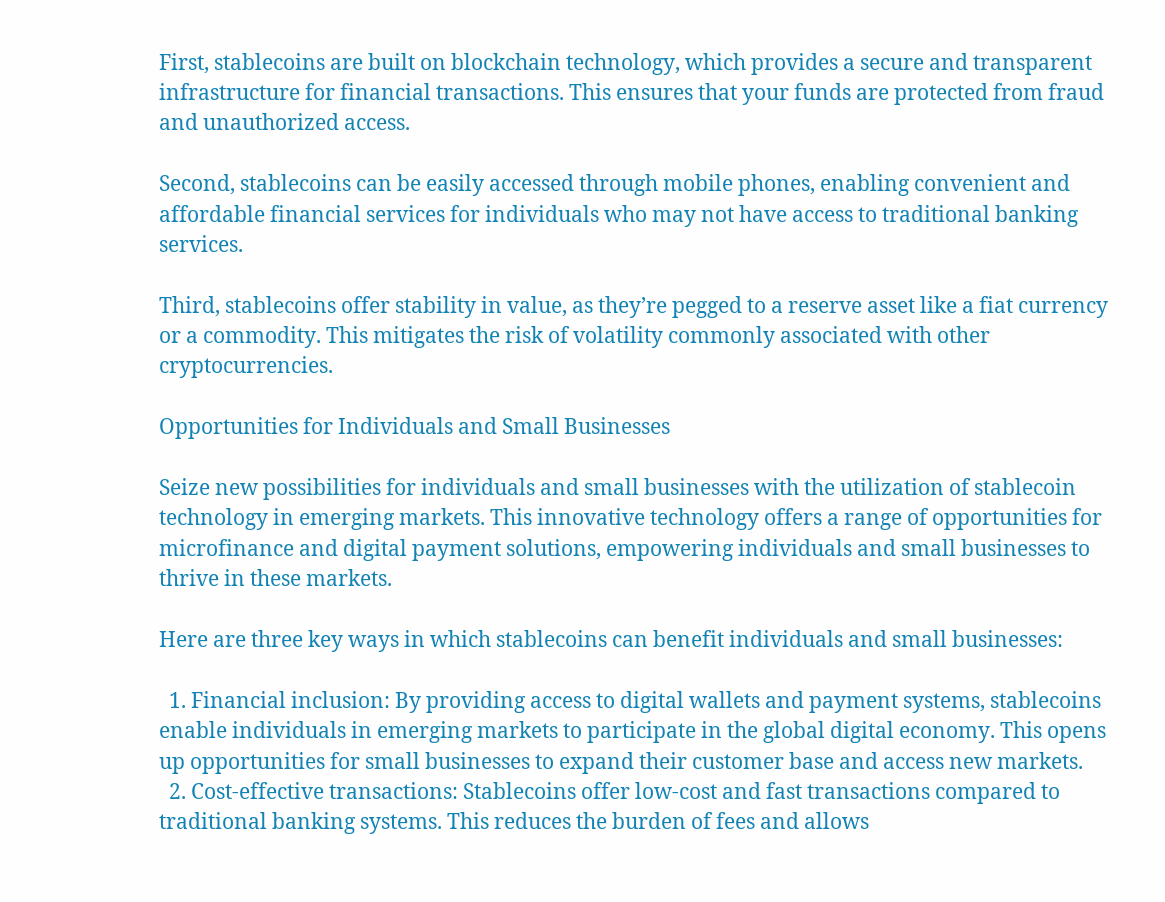First, stablecoins are built on blockchain technology, which provides a secure and transparent infrastructure for financial transactions. This ensures that your funds are protected from fraud and unauthorized access.

Second, stablecoins can be easily accessed through mobile phones, enabling convenient and affordable financial services for individuals who may not have access to traditional banking services.

Third, stablecoins offer stability in value, as they’re pegged to a reserve asset like a fiat currency or a commodity. This mitigates the risk of volatility commonly associated with other cryptocurrencies.

Opportunities for Individuals and Small Businesses

Seize new possibilities for individuals and small businesses with the utilization of stablecoin technology in emerging markets. This innovative technology offers a range of opportunities for microfinance and digital payment solutions, empowering individuals and small businesses to thrive in these markets.

Here are three key ways in which stablecoins can benefit individuals and small businesses:

  1. Financial inclusion: By providing access to digital wallets and payment systems, stablecoins enable individuals in emerging markets to participate in the global digital economy. This opens up opportunities for small businesses to expand their customer base and access new markets.
  2. Cost-effective transactions: Stablecoins offer low-cost and fast transactions compared to traditional banking systems. This reduces the burden of fees and allows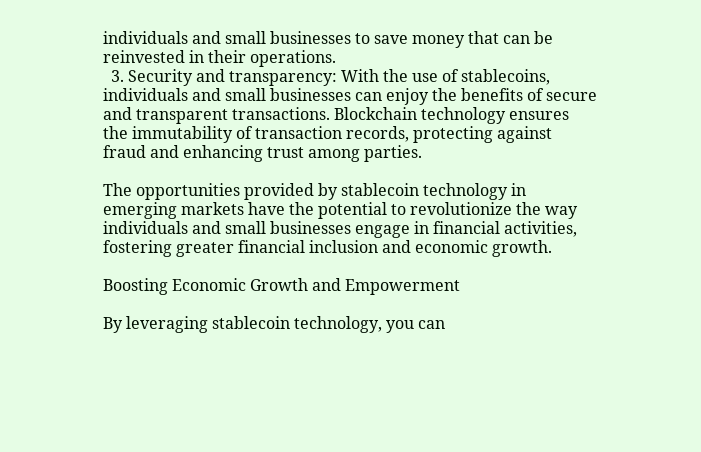individuals and small businesses to save money that can be reinvested in their operations.
  3. Security and transparency: With the use of stablecoins, individuals and small businesses can enjoy the benefits of secure and transparent transactions. Blockchain technology ensures the immutability of transaction records, protecting against fraud and enhancing trust among parties.

The opportunities provided by stablecoin technology in emerging markets have the potential to revolutionize the way individuals and small businesses engage in financial activities, fostering greater financial inclusion and economic growth.

Boosting Economic Growth and Empowerment

By leveraging stablecoin technology, you can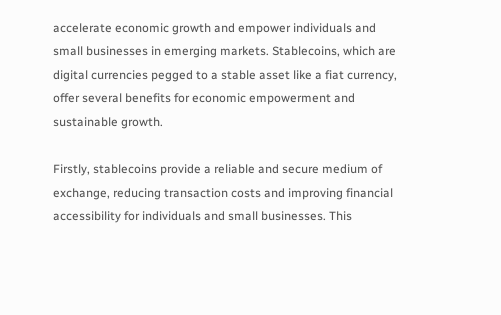accelerate economic growth and empower individuals and small businesses in emerging markets. Stablecoins, which are digital currencies pegged to a stable asset like a fiat currency, offer several benefits for economic empowerment and sustainable growth.

Firstly, stablecoins provide a reliable and secure medium of exchange, reducing transaction costs and improving financial accessibility for individuals and small businesses. This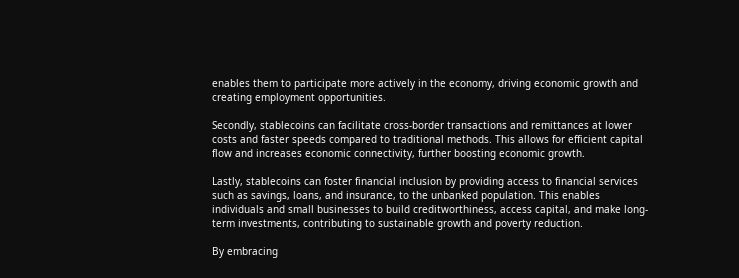enables them to participate more actively in the economy, driving economic growth and creating employment opportunities.

Secondly, stablecoins can facilitate cross-border transactions and remittances at lower costs and faster speeds compared to traditional methods. This allows for efficient capital flow and increases economic connectivity, further boosting economic growth.

Lastly, stablecoins can foster financial inclusion by providing access to financial services such as savings, loans, and insurance, to the unbanked population. This enables individuals and small businesses to build creditworthiness, access capital, and make long-term investments, contributing to sustainable growth and poverty reduction.

By embracing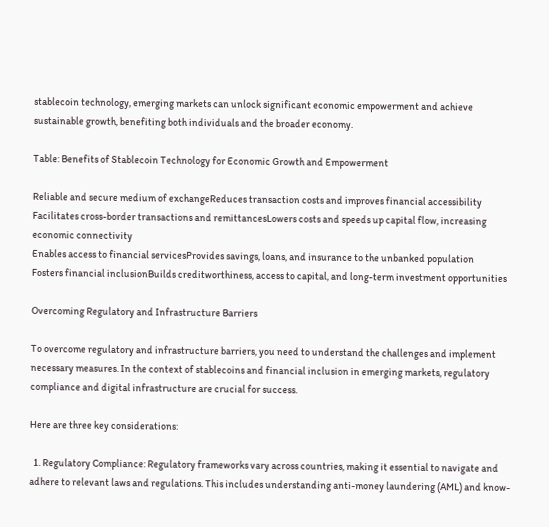stablecoin technology, emerging markets can unlock significant economic empowerment and achieve sustainable growth, benefiting both individuals and the broader economy.

Table: Benefits of Stablecoin Technology for Economic Growth and Empowerment

Reliable and secure medium of exchangeReduces transaction costs and improves financial accessibility
Facilitates cross-border transactions and remittancesLowers costs and speeds up capital flow, increasing economic connectivity
Enables access to financial servicesProvides savings, loans, and insurance to the unbanked population
Fosters financial inclusionBuilds creditworthiness, access to capital, and long-term investment opportunities

Overcoming Regulatory and Infrastructure Barriers

To overcome regulatory and infrastructure barriers, you need to understand the challenges and implement necessary measures. In the context of stablecoins and financial inclusion in emerging markets, regulatory compliance and digital infrastructure are crucial for success.

Here are three key considerations:

  1. Regulatory Compliance: Regulatory frameworks vary across countries, making it essential to navigate and adhere to relevant laws and regulations. This includes understanding anti-money laundering (AML) and know-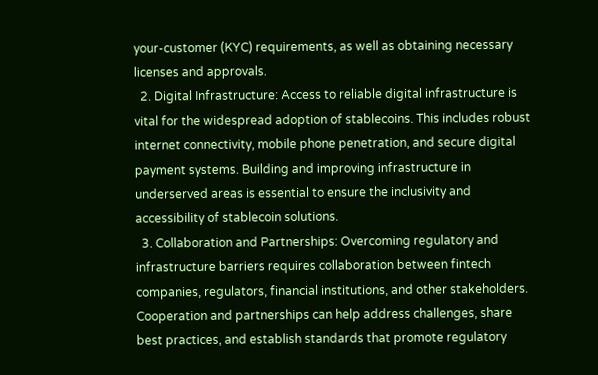your-customer (KYC) requirements, as well as obtaining necessary licenses and approvals.
  2. Digital Infrastructure: Access to reliable digital infrastructure is vital for the widespread adoption of stablecoins. This includes robust internet connectivity, mobile phone penetration, and secure digital payment systems. Building and improving infrastructure in underserved areas is essential to ensure the inclusivity and accessibility of stablecoin solutions.
  3. Collaboration and Partnerships: Overcoming regulatory and infrastructure barriers requires collaboration between fintech companies, regulators, financial institutions, and other stakeholders. Cooperation and partnerships can help address challenges, share best practices, and establish standards that promote regulatory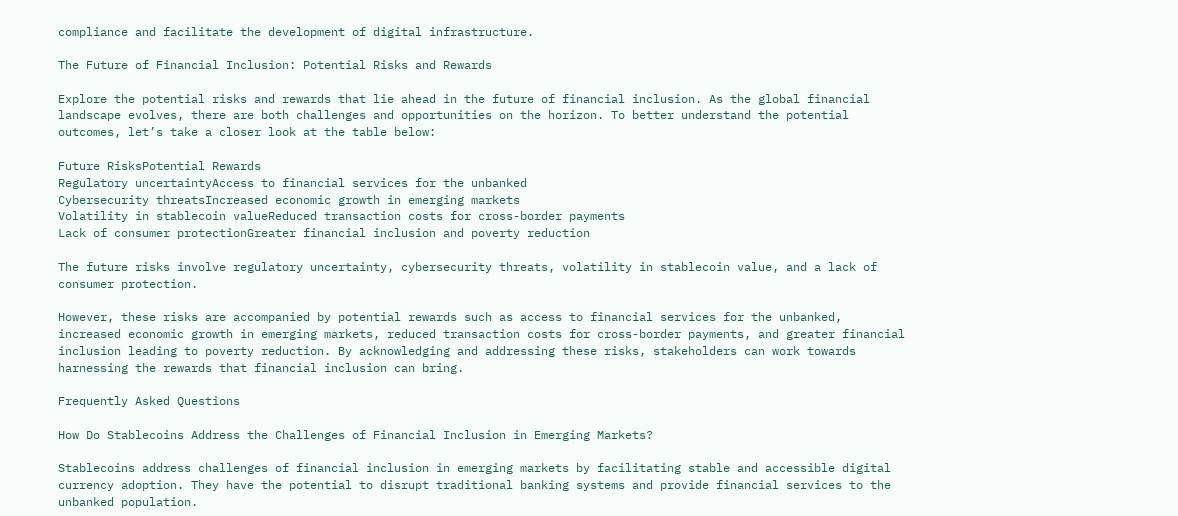compliance and facilitate the development of digital infrastructure.

The Future of Financial Inclusion: Potential Risks and Rewards

Explore the potential risks and rewards that lie ahead in the future of financial inclusion. As the global financial landscape evolves, there are both challenges and opportunities on the horizon. To better understand the potential outcomes, let’s take a closer look at the table below:

Future RisksPotential Rewards
Regulatory uncertaintyAccess to financial services for the unbanked
Cybersecurity threatsIncreased economic growth in emerging markets
Volatility in stablecoin valueReduced transaction costs for cross-border payments
Lack of consumer protectionGreater financial inclusion and poverty reduction

The future risks involve regulatory uncertainty, cybersecurity threats, volatility in stablecoin value, and a lack of consumer protection.

However, these risks are accompanied by potential rewards such as access to financial services for the unbanked, increased economic growth in emerging markets, reduced transaction costs for cross-border payments, and greater financial inclusion leading to poverty reduction. By acknowledging and addressing these risks, stakeholders can work towards harnessing the rewards that financial inclusion can bring.

Frequently Asked Questions

How Do Stablecoins Address the Challenges of Financial Inclusion in Emerging Markets?

Stablecoins address challenges of financial inclusion in emerging markets by facilitating stable and accessible digital currency adoption. They have the potential to disrupt traditional banking systems and provide financial services to the unbanked population.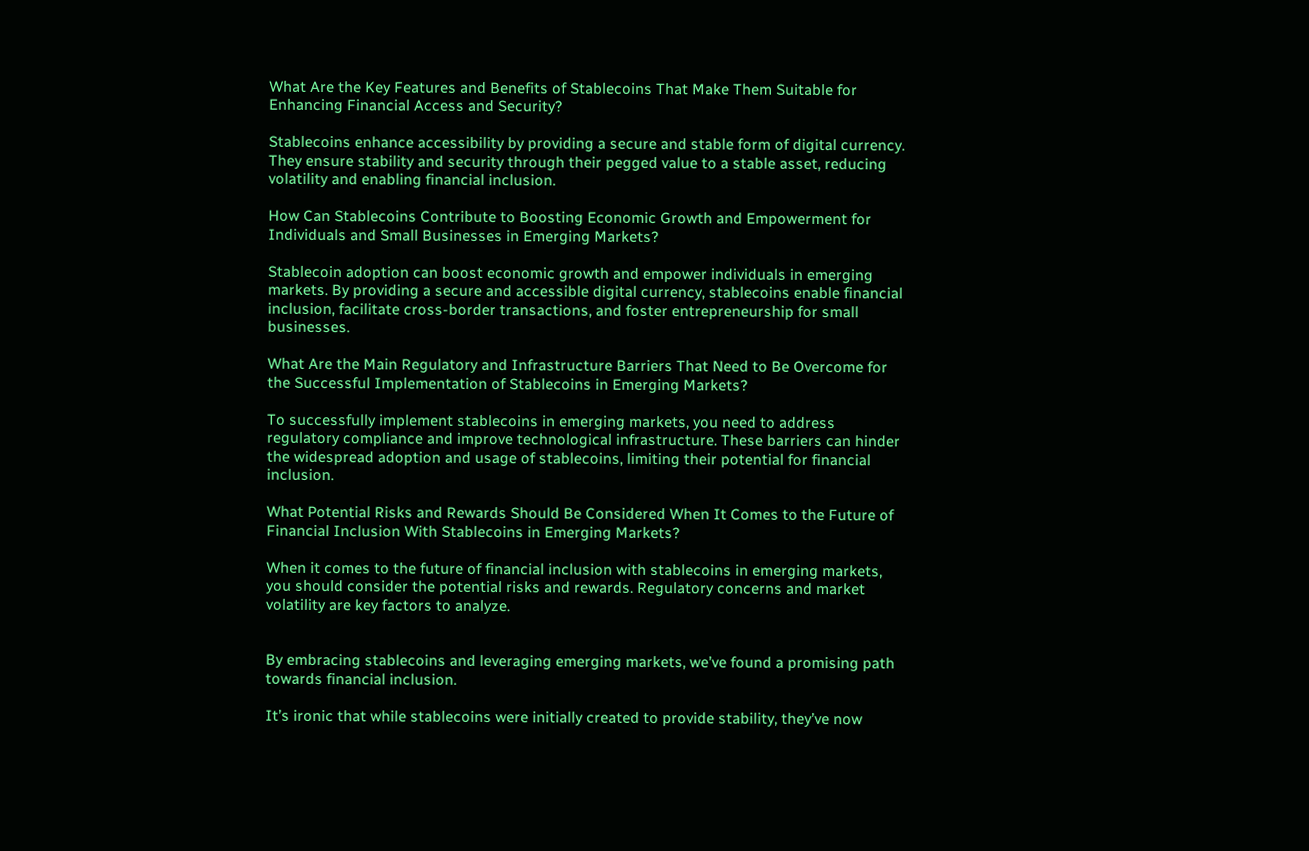What Are the Key Features and Benefits of Stablecoins That Make Them Suitable for Enhancing Financial Access and Security?

Stablecoins enhance accessibility by providing a secure and stable form of digital currency. They ensure stability and security through their pegged value to a stable asset, reducing volatility and enabling financial inclusion.

How Can Stablecoins Contribute to Boosting Economic Growth and Empowerment for Individuals and Small Businesses in Emerging Markets?

Stablecoin adoption can boost economic growth and empower individuals in emerging markets. By providing a secure and accessible digital currency, stablecoins enable financial inclusion, facilitate cross-border transactions, and foster entrepreneurship for small businesses.

What Are the Main Regulatory and Infrastructure Barriers That Need to Be Overcome for the Successful Implementation of Stablecoins in Emerging Markets?

To successfully implement stablecoins in emerging markets, you need to address regulatory compliance and improve technological infrastructure. These barriers can hinder the widespread adoption and usage of stablecoins, limiting their potential for financial inclusion.

What Potential Risks and Rewards Should Be Considered When It Comes to the Future of Financial Inclusion With Stablecoins in Emerging Markets?

When it comes to the future of financial inclusion with stablecoins in emerging markets, you should consider the potential risks and rewards. Regulatory concerns and market volatility are key factors to analyze.


By embracing stablecoins and leveraging emerging markets, we’ve found a promising path towards financial inclusion.

It’s ironic that while stablecoins were initially created to provide stability, they’ve now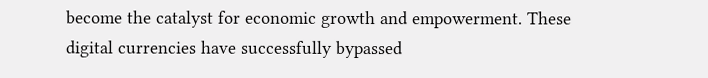become the catalyst for economic growth and empowerment. These digital currencies have successfully bypassed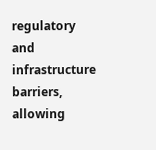regulatory and infrastructure barriers, allowing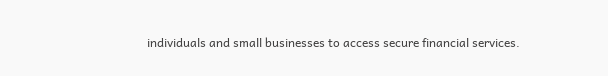individuals and small businesses to access secure financial services.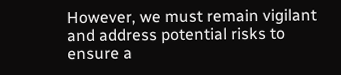However, we must remain vigilant and address potential risks to ensure a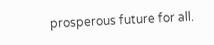prosperous future for all.